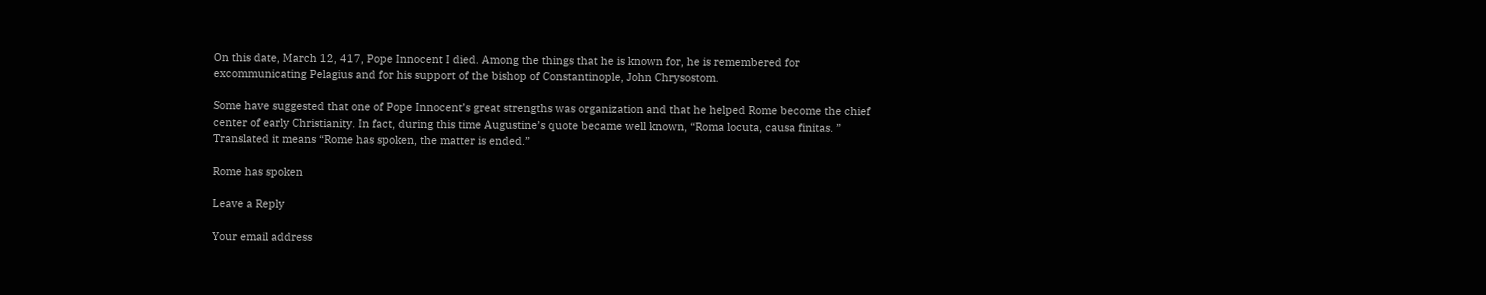On this date, March 12, 417, Pope Innocent I died. Among the things that he is known for, he is remembered for  excommunicating Pelagius and for his support of the bishop of Constantinople, John Chrysostom.

Some have suggested that one of Pope Innocent’s great strengths was organization and that he helped Rome become the chief center of early Christianity. In fact, during this time Augustine’s quote became well known, “Roma locuta, causa finitas. ” Translated it means “Rome has spoken, the matter is ended.”

Rome has spoken

Leave a Reply

Your email address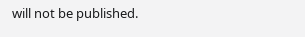will not be published.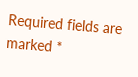Required fields are marked *